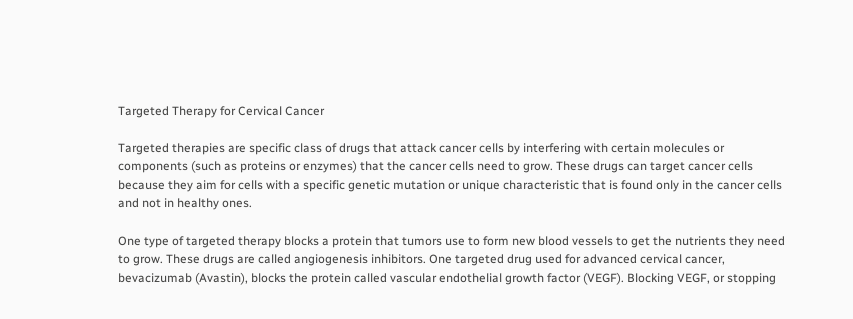Targeted Therapy for Cervical Cancer

Targeted therapies are specific class of drugs that attack cancer cells by interfering with certain molecules or components (such as proteins or enzymes) that the cancer cells need to grow. These drugs can target cancer cells because they aim for cells with a specific genetic mutation or unique characteristic that is found only in the cancer cells and not in healthy ones.

One type of targeted therapy blocks a protein that tumors use to form new blood vessels to get the nutrients they need to grow. These drugs are called angiogenesis inhibitors. One targeted drug used for advanced cervical cancer, bevacizumab (Avastin), blocks the protein called vascular endothelial growth factor (VEGF). Blocking VEGF, or stopping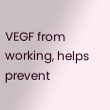VEGF from working, helps prevent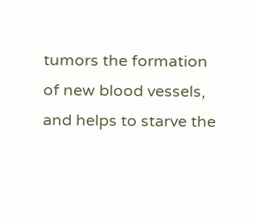tumors the formation of new blood vessels, and helps to starve the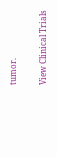tumor.

View Clinical Trials